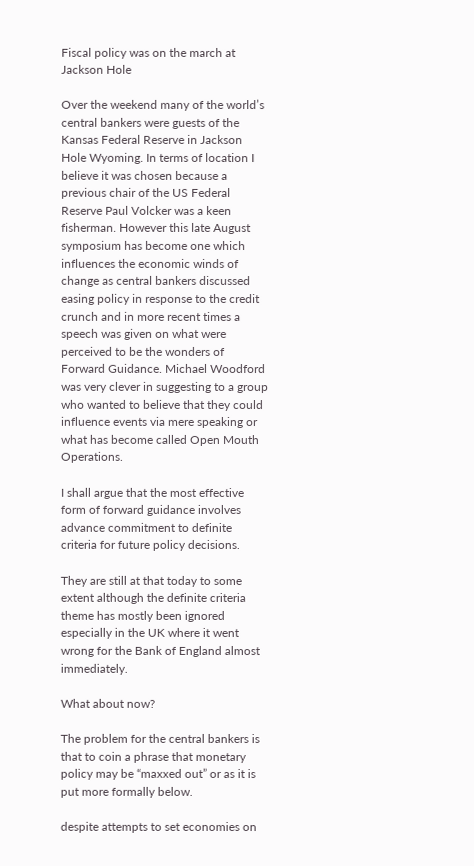Fiscal policy was on the march at Jackson Hole

Over the weekend many of the world’s central bankers were guests of the Kansas Federal Reserve in Jackson Hole Wyoming. In terms of location I believe it was chosen because a previous chair of the US Federal Reserve Paul Volcker was a keen fisherman. However this late August symposium has become one which influences the economic winds of change as central bankers discussed easing policy in response to the credit crunch and in more recent times a speech was given on what were perceived to be the wonders of Forward Guidance. Michael Woodford was very clever in suggesting to a group who wanted to believe that they could influence events via mere speaking or what has become called Open Mouth Operations.

I shall argue that the most effective form of forward guidance involves advance commitment to definite criteria for future policy decisions.

They are still at that today to some extent although the definite criteria theme has mostly been ignored especially in the UK where it went wrong for the Bank of England almost immediately.

What about now?

The problem for the central bankers is that to coin a phrase that monetary policy may be “maxxed out” or as it is put more formally below.

despite attempts to set economies on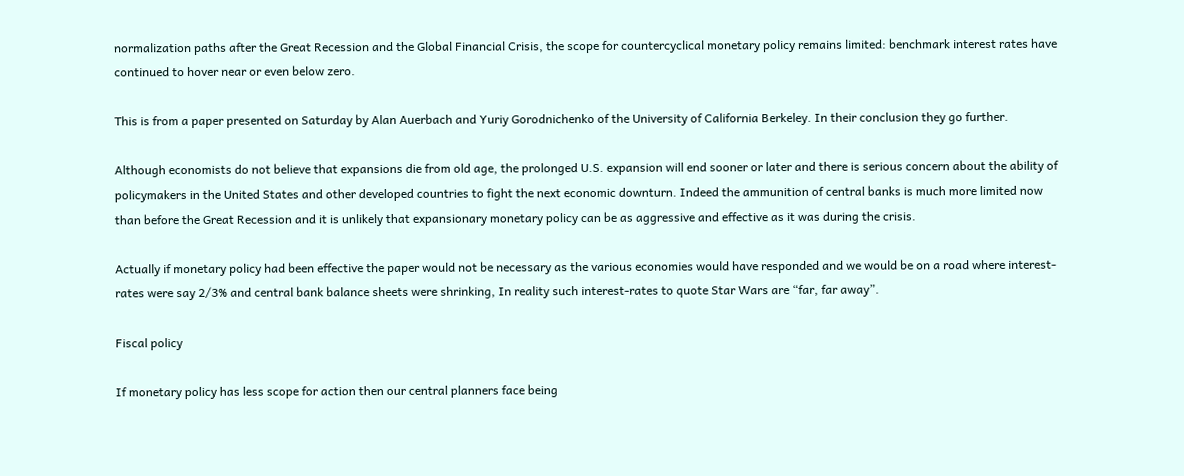normalization paths after the Great Recession and the Global Financial Crisis, the scope for countercyclical monetary policy remains limited: benchmark interest rates have continued to hover near or even below zero.

This is from a paper presented on Saturday by Alan Auerbach and Yuriy Gorodnichenko of the University of California Berkeley. In their conclusion they go further.

Although economists do not believe that expansions die from old age, the prolonged U.S. expansion will end sooner or later and there is serious concern about the ability of policymakers in the United States and other developed countries to fight the next economic downturn. Indeed the ammunition of central banks is much more limited now than before the Great Recession and it is unlikely that expansionary monetary policy can be as aggressive and effective as it was during the crisis.

Actually if monetary policy had been effective the paper would not be necessary as the various economies would have responded and we would be on a road where interest-rates were say 2/3% and central bank balance sheets were shrinking, In reality such interest-rates to quote Star Wars are “far, far away”.

Fiscal policy

If monetary policy has less scope for action then our central planners face being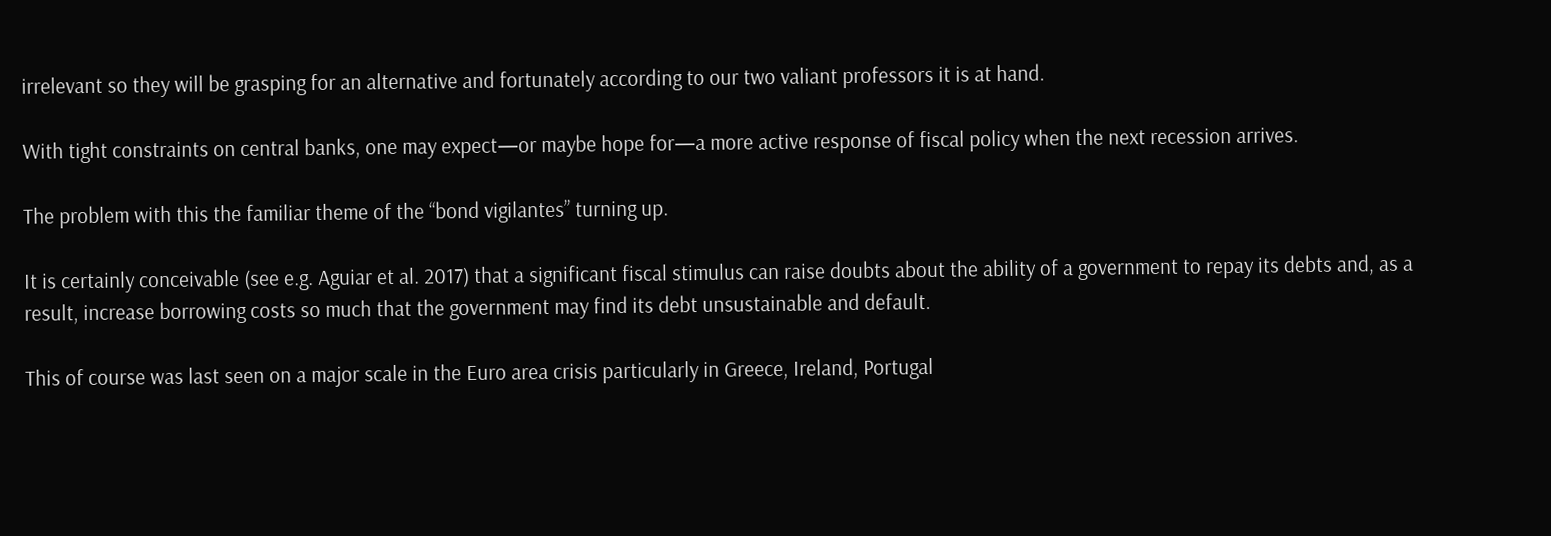irrelevant so they will be grasping for an alternative and fortunately according to our two valiant professors it is at hand.

With tight constraints on central banks, one may expect—or maybe hope for—a more active response of fiscal policy when the next recession arrives.

The problem with this the familiar theme of the “bond vigilantes” turning up.

It is certainly conceivable (see e.g. Aguiar et al. 2017) that a significant fiscal stimulus can raise doubts about the ability of a government to repay its debts and, as a result, increase borrowing costs so much that the government may find its debt unsustainable and default.

This of course was last seen on a major scale in the Euro area crisis particularly in Greece, Ireland, Portugal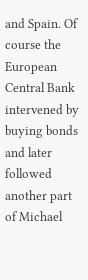and Spain. Of course the European Central Bank intervened by buying bonds and later followed another part of Michael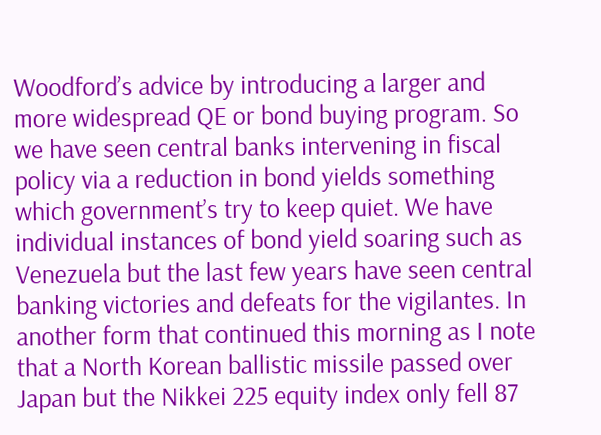Woodford’s advice by introducing a larger and more widespread QE or bond buying program. So we have seen central banks intervening in fiscal policy via a reduction in bond yields something which government’s try to keep quiet. We have individual instances of bond yield soaring such as Venezuela but the last few years have seen central banking victories and defeats for the vigilantes. In another form that continued this morning as I note that a North Korean ballistic missile passed over Japan but the Nikkei 225 equity index only fell 87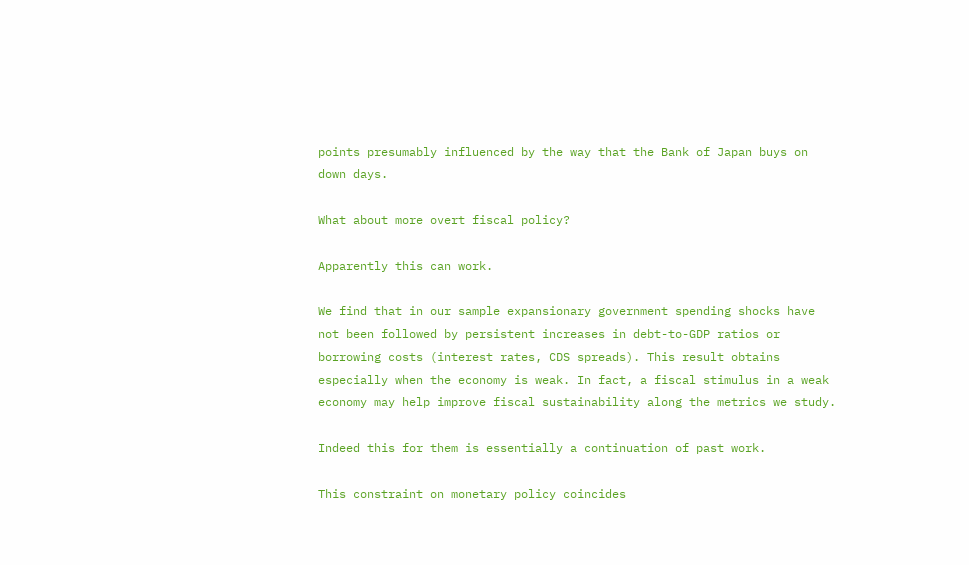points presumably influenced by the way that the Bank of Japan buys on down days.

What about more overt fiscal policy?

Apparently this can work.

We find that in our sample expansionary government spending shocks have not been followed by persistent increases in debt-to-GDP ratios or borrowing costs (interest rates, CDS spreads). This result obtains especially when the economy is weak. In fact, a fiscal stimulus in a weak economy may help improve fiscal sustainability along the metrics we study.

Indeed this for them is essentially a continuation of past work.

This constraint on monetary policy coincides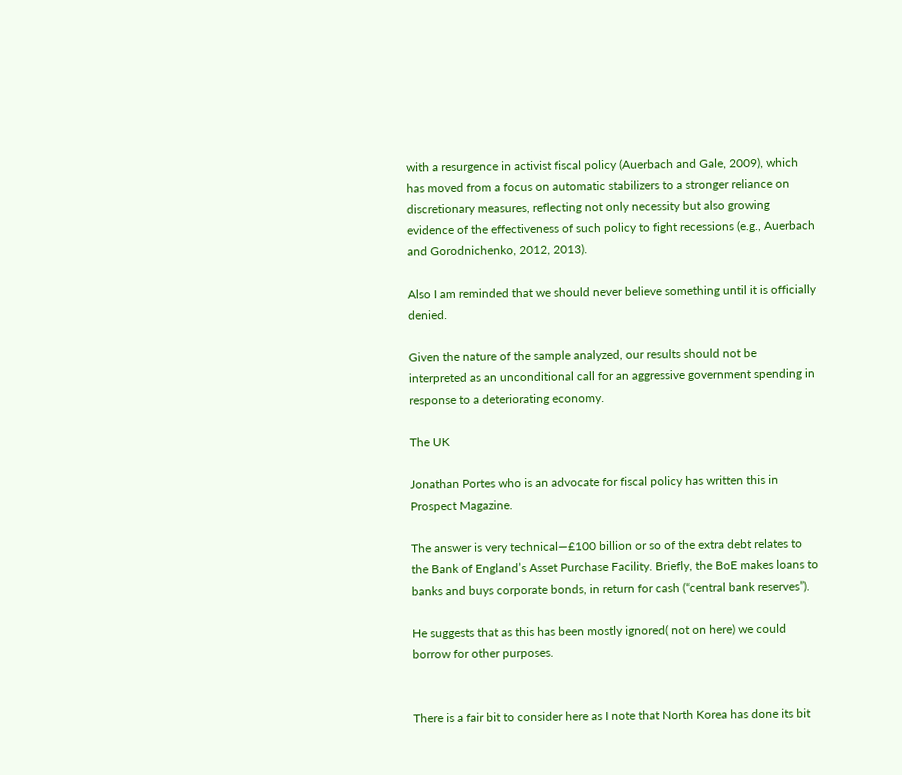with a resurgence in activist fiscal policy (Auerbach and Gale, 2009), which has moved from a focus on automatic stabilizers to a stronger reliance on discretionary measures, reflecting not only necessity but also growing evidence of the effectiveness of such policy to fight recessions (e.g., Auerbach and Gorodnichenko, 2012, 2013).

Also I am reminded that we should never believe something until it is officially denied.

Given the nature of the sample analyzed, our results should not be interpreted as an unconditional call for an aggressive government spending in response to a deteriorating economy.

The UK

Jonathan Portes who is an advocate for fiscal policy has written this in Prospect Magazine.

The answer is very technical—£100 billion or so of the extra debt relates to the Bank of England’s Asset Purchase Facility. Briefly, the BoE makes loans to banks and buys corporate bonds, in return for cash (“central bank reserves”).

He suggests that as this has been mostly ignored( not on here) we could borrow for other purposes.


There is a fair bit to consider here as I note that North Korea has done its bit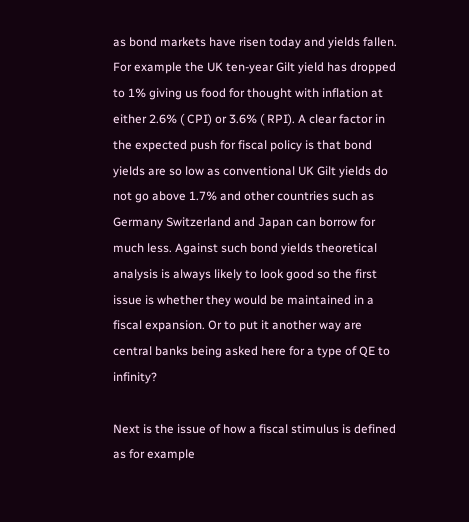as bond markets have risen today and yields fallen. For example the UK ten-year Gilt yield has dropped to 1% giving us food for thought with inflation at either 2.6% ( CPI) or 3.6% ( RPI). A clear factor in the expected push for fiscal policy is that bond yields are so low as conventional UK Gilt yields do not go above 1.7% and other countries such as Germany Switzerland and Japan can borrow for much less. Against such bond yields theoretical analysis is always likely to look good so the first issue is whether they would be maintained in a fiscal expansion. Or to put it another way are central banks being asked here for a type of QE to infinity?

Next is the issue of how a fiscal stimulus is defined as for example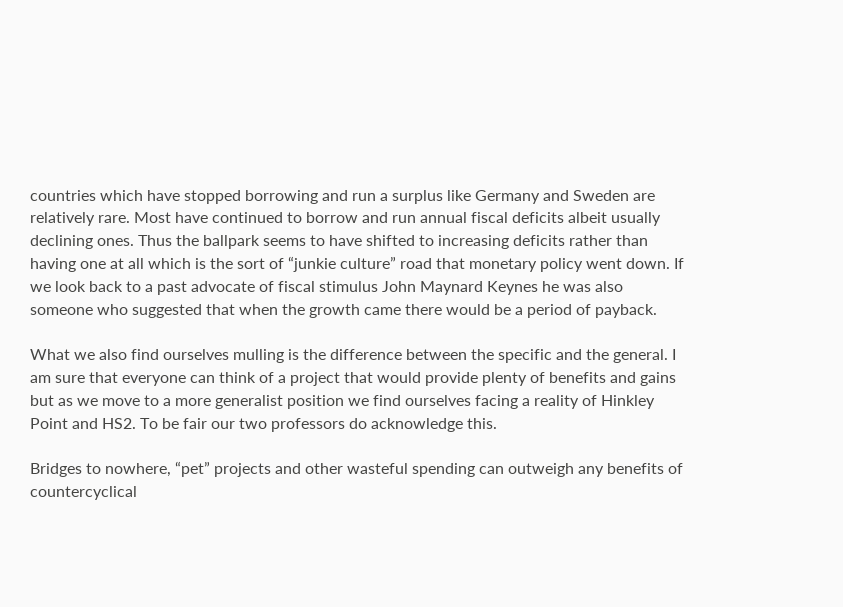countries which have stopped borrowing and run a surplus like Germany and Sweden are relatively rare. Most have continued to borrow and run annual fiscal deficits albeit usually declining ones. Thus the ballpark seems to have shifted to increasing deficits rather than having one at all which is the sort of “junkie culture” road that monetary policy went down. If we look back to a past advocate of fiscal stimulus John Maynard Keynes he was also someone who suggested that when the growth came there would be a period of payback.

What we also find ourselves mulling is the difference between the specific and the general. I am sure that everyone can think of a project that would provide plenty of benefits and gains but as we move to a more generalist position we find ourselves facing a reality of Hinkley Point and HS2. To be fair our two professors do acknowledge this.

Bridges to nowhere, “pet” projects and other wasteful spending can outweigh any benefits of countercyclical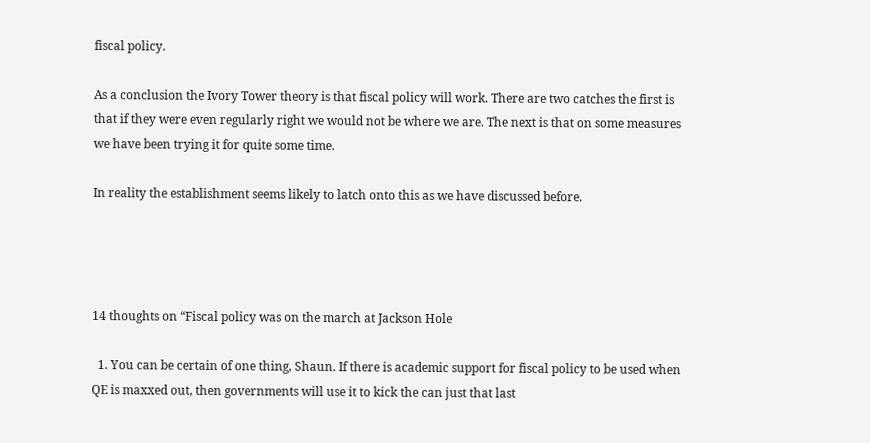fiscal policy.

As a conclusion the Ivory Tower theory is that fiscal policy will work. There are two catches the first is that if they were even regularly right we would not be where we are. The next is that on some measures we have been trying it for quite some time.

In reality the establishment seems likely to latch onto this as we have discussed before.




14 thoughts on “Fiscal policy was on the march at Jackson Hole

  1. You can be certain of one thing, Shaun. If there is academic support for fiscal policy to be used when QE is maxxed out, then governments will use it to kick the can just that last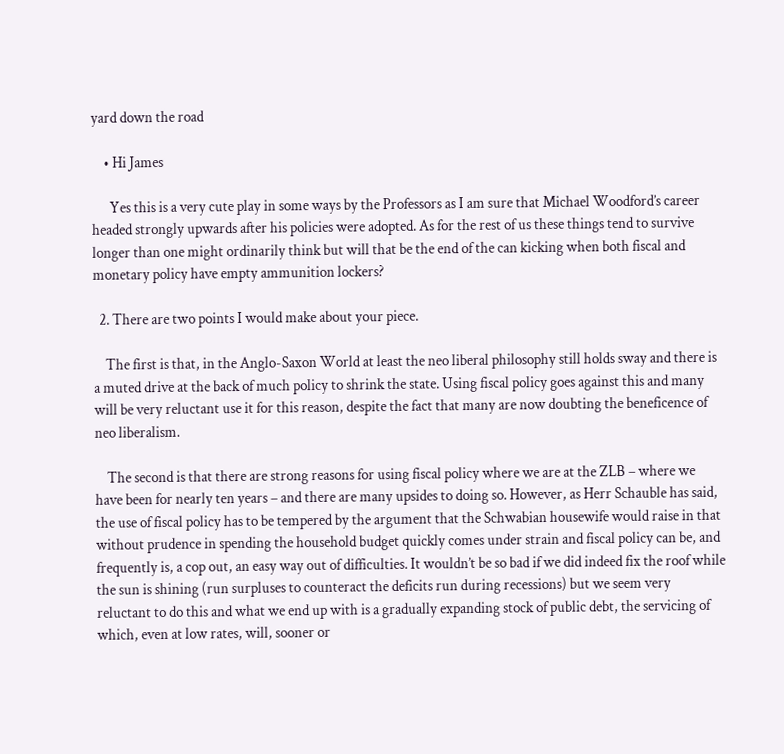yard down the road

    • Hi James

      Yes this is a very cute play in some ways by the Professors as I am sure that Michael Woodford’s career headed strongly upwards after his policies were adopted. As for the rest of us these things tend to survive longer than one might ordinarily think but will that be the end of the can kicking when both fiscal and monetary policy have empty ammunition lockers?

  2. There are two points I would make about your piece.

    The first is that, in the Anglo-Saxon World at least the neo liberal philosophy still holds sway and there is a muted drive at the back of much policy to shrink the state. Using fiscal policy goes against this and many will be very reluctant use it for this reason, despite the fact that many are now doubting the beneficence of neo liberalism.

    The second is that there are strong reasons for using fiscal policy where we are at the ZLB – where we have been for nearly ten years – and there are many upsides to doing so. However, as Herr Schauble has said, the use of fiscal policy has to be tempered by the argument that the Schwabian housewife would raise in that without prudence in spending the household budget quickly comes under strain and fiscal policy can be, and frequently is, a cop out, an easy way out of difficulties. It wouldn’t be so bad if we did indeed fix the roof while the sun is shining (run surpluses to counteract the deficits run during recessions) but we seem very reluctant to do this and what we end up with is a gradually expanding stock of public debt, the servicing of which, even at low rates, will, sooner or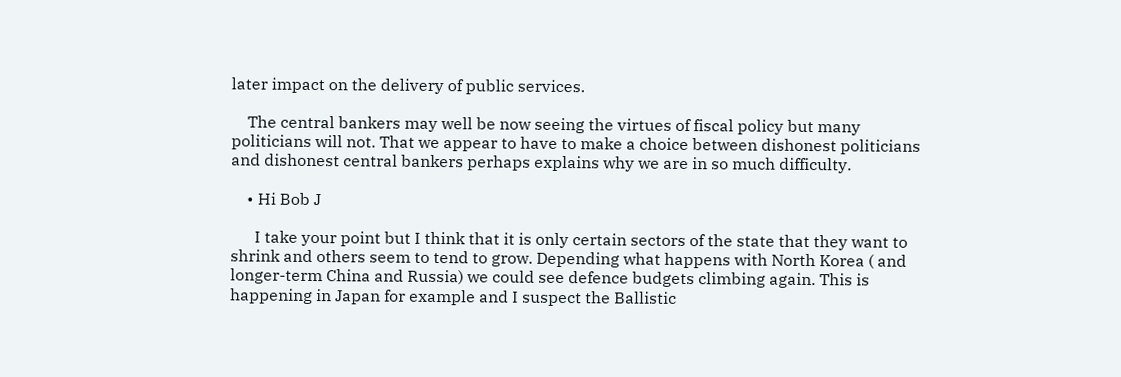later impact on the delivery of public services.

    The central bankers may well be now seeing the virtues of fiscal policy but many politicians will not. That we appear to have to make a choice between dishonest politicians and dishonest central bankers perhaps explains why we are in so much difficulty.

    • Hi Bob J

      I take your point but I think that it is only certain sectors of the state that they want to shrink and others seem to tend to grow. Depending what happens with North Korea ( and longer-term China and Russia) we could see defence budgets climbing again. This is happening in Japan for example and I suspect the Ballistic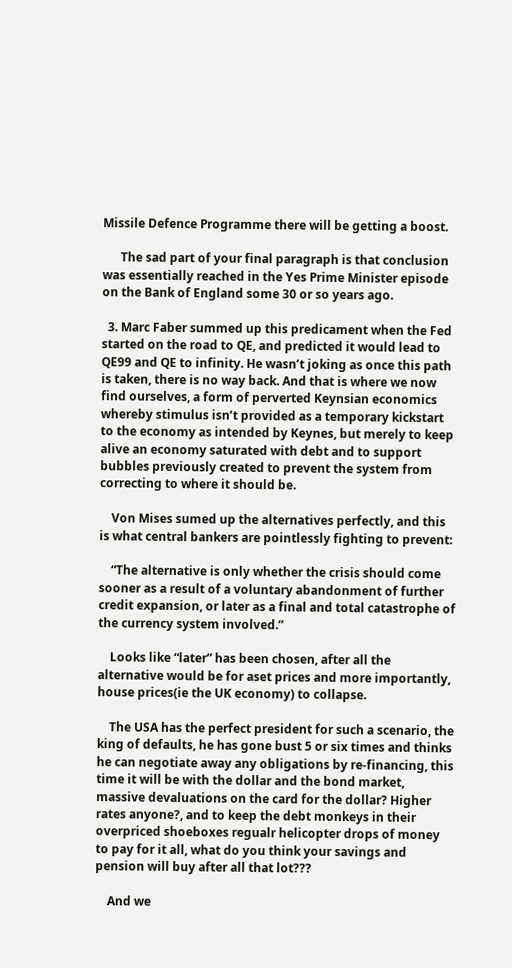Missile Defence Programme there will be getting a boost.

      The sad part of your final paragraph is that conclusion was essentially reached in the Yes Prime Minister episode on the Bank of England some 30 or so years ago.

  3. Marc Faber summed up this predicament when the Fed started on the road to QE, and predicted it would lead to QE99 and QE to infinity. He wasn’t joking as once this path is taken, there is no way back. And that is where we now find ourselves, a form of perverted Keynsian economics whereby stimulus isn’t provided as a temporary kickstart to the economy as intended by Keynes, but merely to keep alive an economy saturated with debt and to support bubbles previously created to prevent the system from correcting to where it should be.

    Von Mises sumed up the alternatives perfectly, and this is what central bankers are pointlessly fighting to prevent:

    “The alternative is only whether the crisis should come sooner as a result of a voluntary abandonment of further credit expansion, or later as a final and total catastrophe of the currency system involved.”

    Looks like “later” has been chosen, after all the alternative would be for aset prices and more importantly, house prices(ie the UK economy) to collapse.

    The USA has the perfect president for such a scenario, the king of defaults, he has gone bust 5 or six times and thinks he can negotiate away any obligations by re-financing, this time it will be with the dollar and the bond market, massive devaluations on the card for the dollar? Higher rates anyone?, and to keep the debt monkeys in their overpriced shoeboxes regualr helicopter drops of money to pay for it all, what do you think your savings and pension will buy after all that lot???

    And we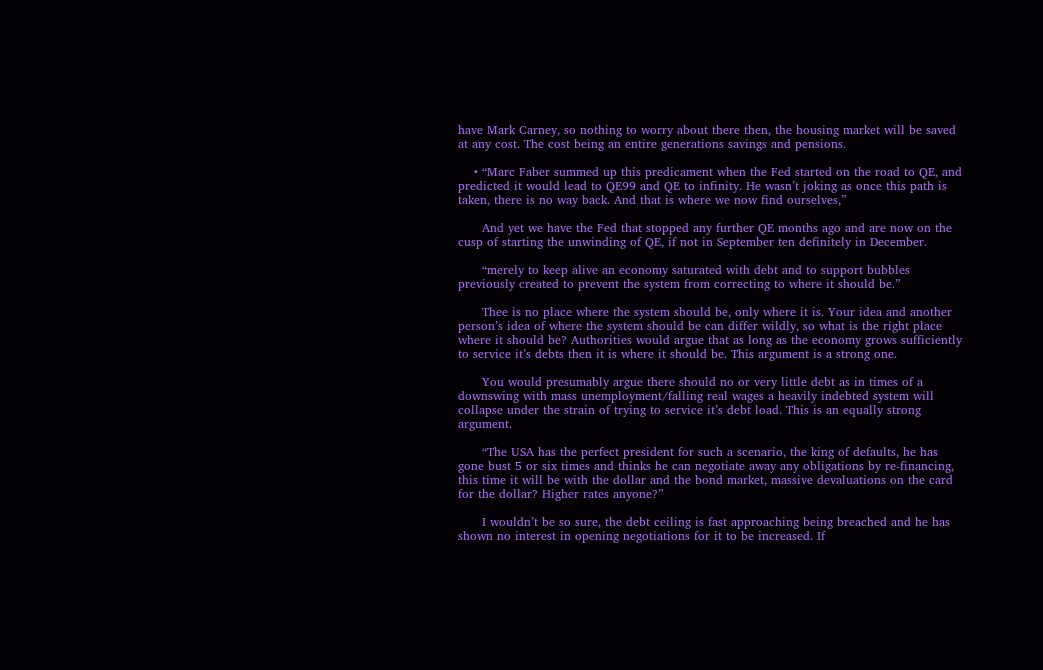have Mark Carney, so nothing to worry about there then, the housing market will be saved at any cost. The cost being an entire generations savings and pensions.

    • “Marc Faber summed up this predicament when the Fed started on the road to QE, and predicted it would lead to QE99 and QE to infinity. He wasn’t joking as once this path is taken, there is no way back. And that is where we now find ourselves,”

      And yet we have the Fed that stopped any further QE months ago and are now on the cusp of starting the unwinding of QE, if not in September ten definitely in December.

      “merely to keep alive an economy saturated with debt and to support bubbles previously created to prevent the system from correcting to where it should be.”

      Thee is no place where the system should be, only where it is. Your idea and another person’s idea of where the system should be can differ wildly, so what is the right place where it should be? Authorities would argue that as long as the economy grows sufficiently to service it’s debts then it is where it should be. This argument is a strong one.

      You would presumably argue there should no or very little debt as in times of a downswing with mass unemployment/falling real wages a heavily indebted system will collapse under the strain of trying to service it’s debt load. This is an equally strong argument.

      “The USA has the perfect president for such a scenario, the king of defaults, he has gone bust 5 or six times and thinks he can negotiate away any obligations by re-financing, this time it will be with the dollar and the bond market, massive devaluations on the card for the dollar? Higher rates anyone?”

      I wouldn’t be so sure, the debt ceiling is fast approaching being breached and he has shown no interest in opening negotiations for it to be increased. If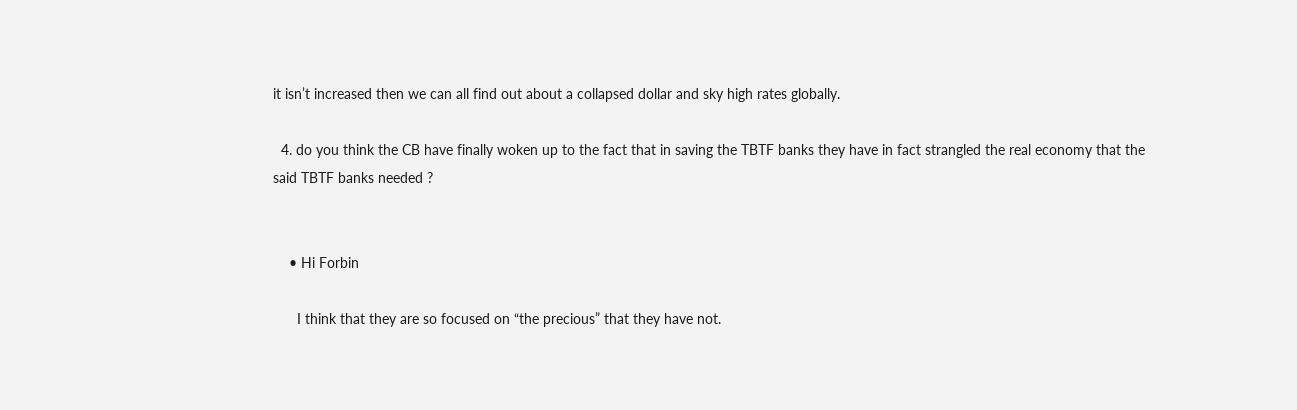it isn’t increased then we can all find out about a collapsed dollar and sky high rates globally.

  4. do you think the CB have finally woken up to the fact that in saving the TBTF banks they have in fact strangled the real economy that the said TBTF banks needed ?


    • Hi Forbin

      I think that they are so focused on “the precious” that they have not.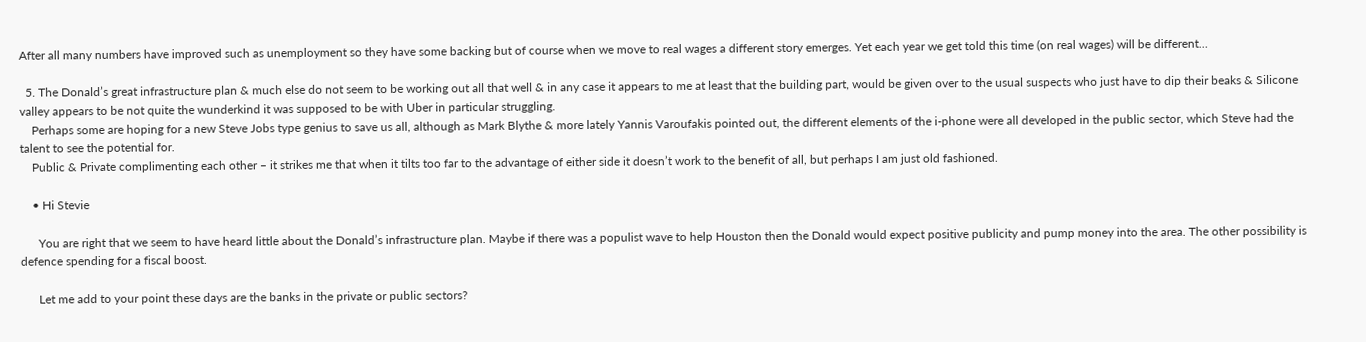After all many numbers have improved such as unemployment so they have some backing but of course when we move to real wages a different story emerges. Yet each year we get told this time (on real wages) will be different…

  5. The Donald’s great infrastructure plan & much else do not seem to be working out all that well & in any case it appears to me at least that the building part, would be given over to the usual suspects who just have to dip their beaks & Silicone valley appears to be not quite the wunderkind it was supposed to be with Uber in particular struggling.
    Perhaps some are hoping for a new Steve Jobs type genius to save us all, although as Mark Blythe & more lately Yannis Varoufakis pointed out, the different elements of the i-phone were all developed in the public sector, which Steve had the talent to see the potential for.
    Public & Private complimenting each other – it strikes me that when it tilts too far to the advantage of either side it doesn’t work to the benefit of all, but perhaps I am just old fashioned.

    • Hi Stevie

      You are right that we seem to have heard little about the Donald’s infrastructure plan. Maybe if there was a populist wave to help Houston then the Donald would expect positive publicity and pump money into the area. The other possibility is defence spending for a fiscal boost.

      Let me add to your point these days are the banks in the private or public sectors?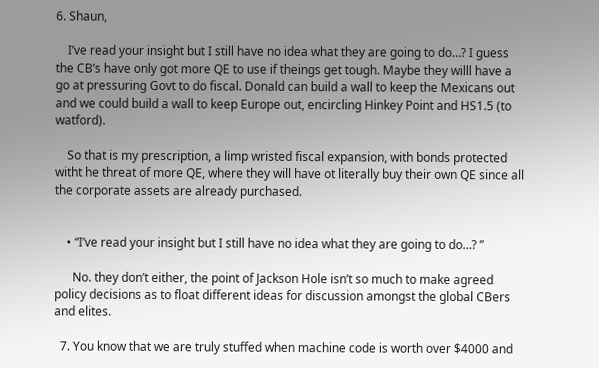6. Shaun,

    I’ve read your insight but I still have no idea what they are going to do…? I guess the CB’s have only got more QE to use if theings get tough. Maybe they willl have a go at pressuring Govt to do fiscal. Donald can build a wall to keep the Mexicans out and we could build a wall to keep Europe out, encircling Hinkey Point and HS1.5 (to watford).

    So that is my prescription, a limp wristed fiscal expansion, with bonds protected witht he threat of more QE, where they will have ot literally buy their own QE since all the corporate assets are already purchased.


    • “I’ve read your insight but I still have no idea what they are going to do…? ”

      No. they don’t either, the point of Jackson Hole isn’t so much to make agreed policy decisions as to float different ideas for discussion amongst the global CBers and elites.

  7. You know that we are truly stuffed when machine code is worth over $4000 and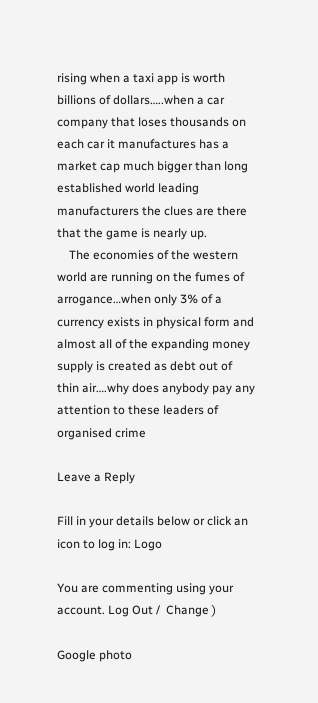rising when a taxi app is worth billions of dollars…..when a car company that loses thousands on each car it manufactures has a market cap much bigger than long established world leading manufacturers the clues are there that the game is nearly up.
    The economies of the western world are running on the fumes of arrogance…when only 3% of a currency exists in physical form and almost all of the expanding money supply is created as debt out of thin air….why does anybody pay any attention to these leaders of organised crime

Leave a Reply

Fill in your details below or click an icon to log in: Logo

You are commenting using your account. Log Out /  Change )

Google photo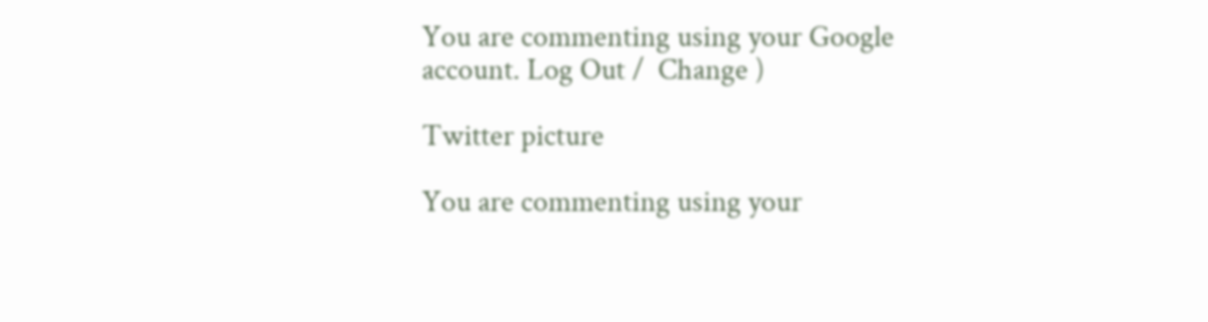You are commenting using your Google account. Log Out /  Change )

Twitter picture

You are commenting using your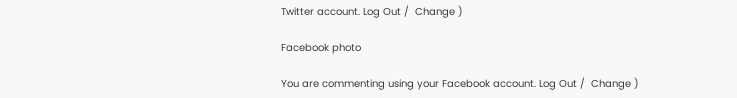Twitter account. Log Out /  Change )

Facebook photo

You are commenting using your Facebook account. Log Out /  Change )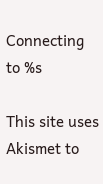Connecting to %s

This site uses Akismet to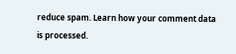reduce spam. Learn how your comment data is processed.